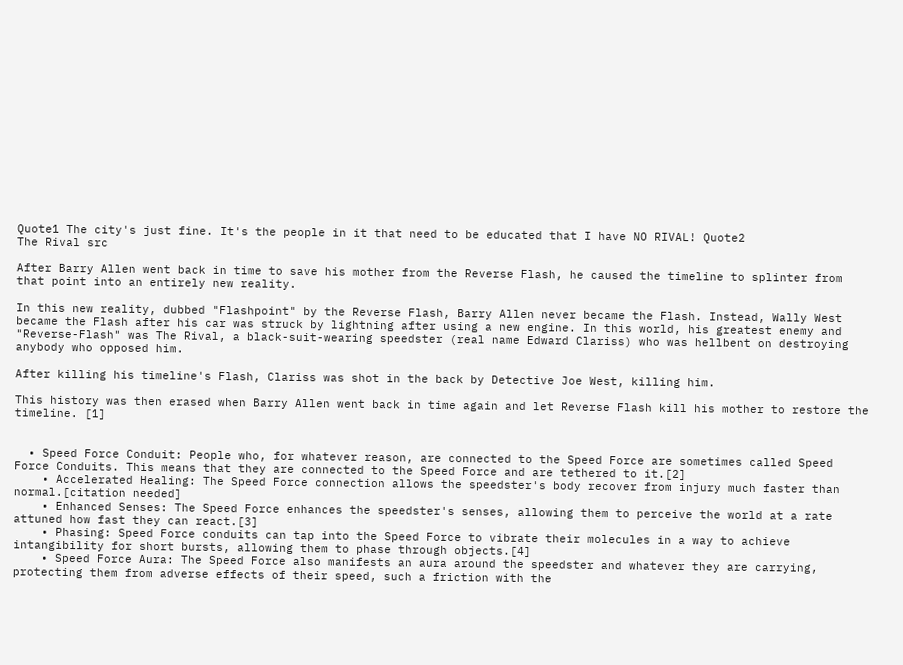Quote1 The city's just fine. It's the people in it that need to be educated that I have NO RIVAL! Quote2
The Rival src

After Barry Allen went back in time to save his mother from the Reverse Flash, he caused the timeline to splinter from that point into an entirely new reality.

In this new reality, dubbed "Flashpoint" by the Reverse Flash, Barry Allen never became the Flash. Instead, Wally West became the Flash after his car was struck by lightning after using a new engine. In this world, his greatest enemy and "Reverse-Flash" was The Rival, a black-suit-wearing speedster (real name Edward Clariss) who was hellbent on destroying anybody who opposed him.

After killing his timeline's Flash, Clariss was shot in the back by Detective Joe West, killing him.

This history was then erased when Barry Allen went back in time again and let Reverse Flash kill his mother to restore the timeline. [1]


  • Speed Force Conduit: People who, for whatever reason, are connected to the Speed Force are sometimes called Speed Force Conduits. This means that they are connected to the Speed Force and are tethered to it.[2]
    • Accelerated Healing: The Speed Force connection allows the speedster's body recover from injury much faster than normal.[citation needed]
    • Enhanced Senses: The Speed Force enhances the speedster's senses, allowing them to perceive the world at a rate attuned how fast they can react.[3]
    • Phasing: Speed Force conduits can tap into the Speed Force to vibrate their molecules in a way to achieve intangibility for short bursts, allowing them to phase through objects.[4]
    • Speed Force Aura: The Speed Force also manifests an aura around the speedster and whatever they are carrying, protecting them from adverse effects of their speed, such a friction with the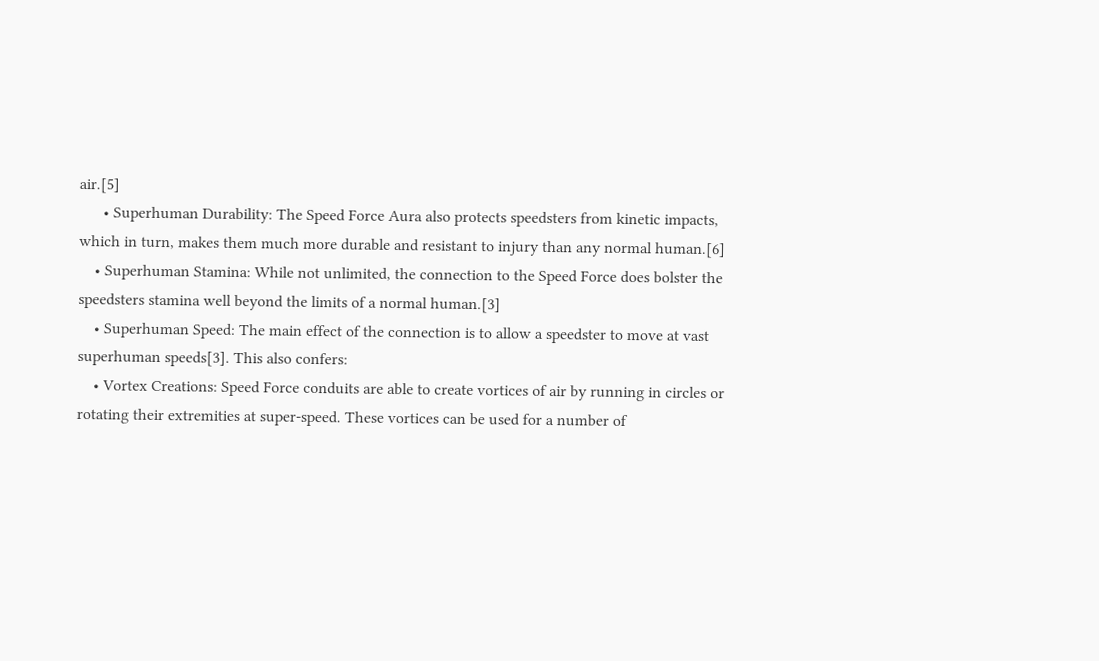air.[5]
      • Superhuman Durability: The Speed Force Aura also protects speedsters from kinetic impacts, which in turn, makes them much more durable and resistant to injury than any normal human.[6]
    • Superhuman Stamina: While not unlimited, the connection to the Speed Force does bolster the speedsters stamina well beyond the limits of a normal human.[3]
    • Superhuman Speed: The main effect of the connection is to allow a speedster to move at vast superhuman speeds[3]. This also confers:
    • Vortex Creations: Speed Force conduits are able to create vortices of air by running in circles or rotating their extremities at super-speed. These vortices can be used for a number of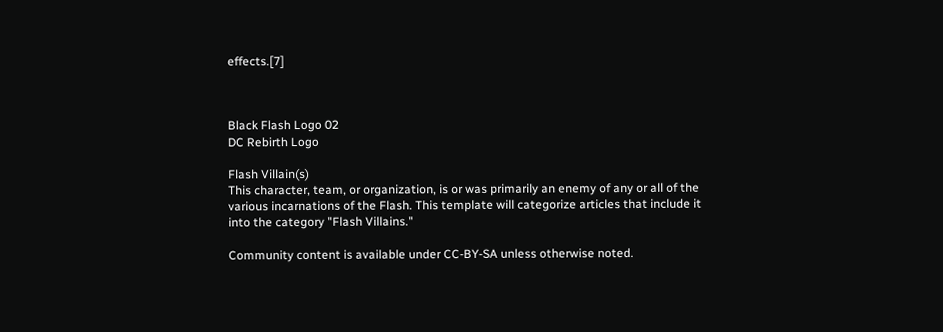effects.[7]



Black Flash Logo 02
DC Rebirth Logo

Flash Villain(s)
This character, team, or organization, is or was primarily an enemy of any or all of the various incarnations of the Flash. This template will categorize articles that include it into the category "Flash Villains."

Community content is available under CC-BY-SA unless otherwise noted.